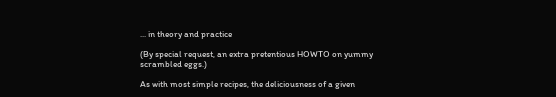... in theory and practice

(By special request, an extra pretentious HOWTO on yummy scrambled eggs.)

As with most simple recipes, the deliciousness of a given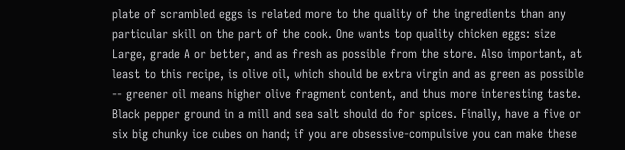plate of scrambled eggs is related more to the quality of the ingredients than any particular skill on the part of the cook. One wants top quality chicken eggs: size Large, grade A or better, and as fresh as possible from the store. Also important, at least to this recipe, is olive oil, which should be extra virgin and as green as possible -- greener oil means higher olive fragment content, and thus more interesting taste. Black pepper ground in a mill and sea salt should do for spices. Finally, have a five or six big chunky ice cubes on hand; if you are obsessive-compulsive you can make these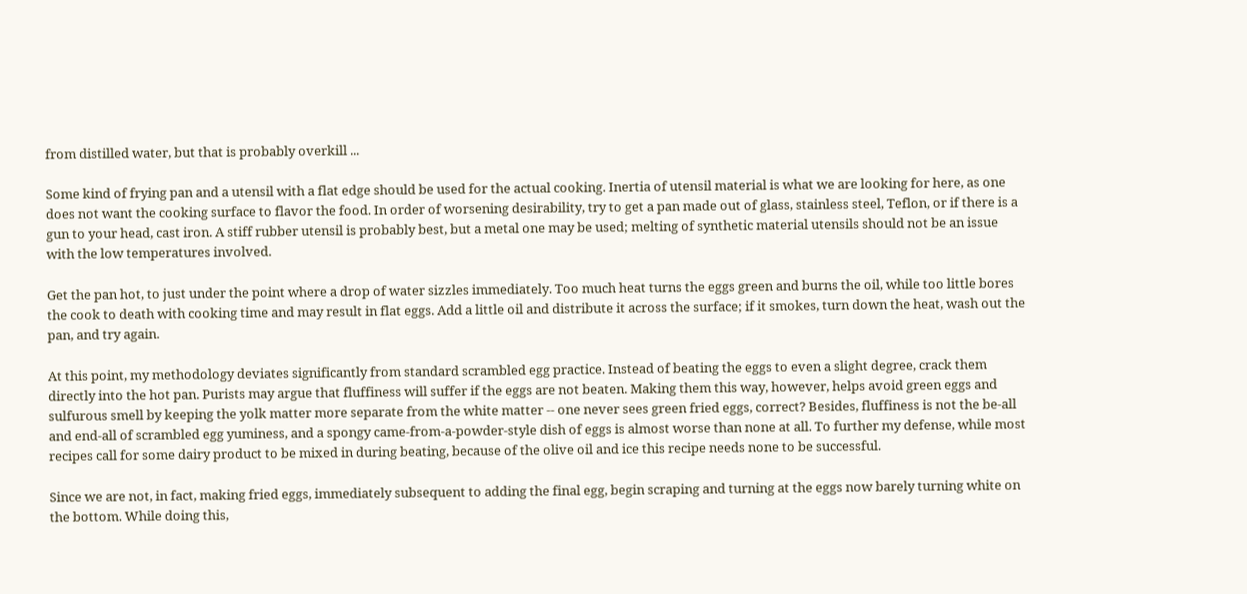from distilled water, but that is probably overkill ...

Some kind of frying pan and a utensil with a flat edge should be used for the actual cooking. Inertia of utensil material is what we are looking for here, as one does not want the cooking surface to flavor the food. In order of worsening desirability, try to get a pan made out of glass, stainless steel, Teflon, or if there is a gun to your head, cast iron. A stiff rubber utensil is probably best, but a metal one may be used; melting of synthetic material utensils should not be an issue with the low temperatures involved.

Get the pan hot, to just under the point where a drop of water sizzles immediately. Too much heat turns the eggs green and burns the oil, while too little bores the cook to death with cooking time and may result in flat eggs. Add a little oil and distribute it across the surface; if it smokes, turn down the heat, wash out the pan, and try again.

At this point, my methodology deviates significantly from standard scrambled egg practice. Instead of beating the eggs to even a slight degree, crack them directly into the hot pan. Purists may argue that fluffiness will suffer if the eggs are not beaten. Making them this way, however, helps avoid green eggs and sulfurous smell by keeping the yolk matter more separate from the white matter -- one never sees green fried eggs, correct? Besides, fluffiness is not the be-all and end-all of scrambled egg yuminess, and a spongy came-from-a-powder-style dish of eggs is almost worse than none at all. To further my defense, while most recipes call for some dairy product to be mixed in during beating, because of the olive oil and ice this recipe needs none to be successful.

Since we are not, in fact, making fried eggs, immediately subsequent to adding the final egg, begin scraping and turning at the eggs now barely turning white on the bottom. While doing this,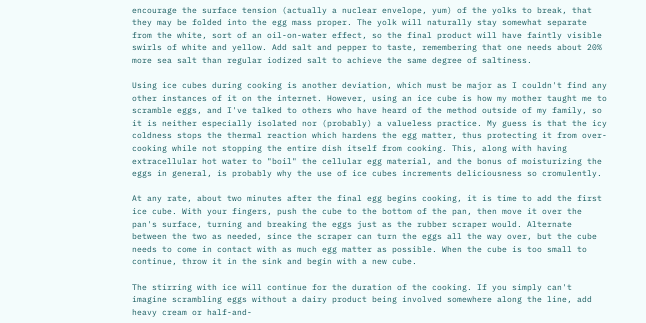encourage the surface tension (actually a nuclear envelope, yum) of the yolks to break, that they may be folded into the egg mass proper. The yolk will naturally stay somewhat separate from the white, sort of an oil-on-water effect, so the final product will have faintly visible swirls of white and yellow. Add salt and pepper to taste, remembering that one needs about 20% more sea salt than regular iodized salt to achieve the same degree of saltiness.

Using ice cubes during cooking is another deviation, which must be major as I couldn't find any other instances of it on the internet. However, using an ice cube is how my mother taught me to scramble eggs, and I've talked to others who have heard of the method outside of my family, so it is neither especially isolated nor (probably) a valueless practice. My guess is that the icy coldness stops the thermal reaction which hardens the egg matter, thus protecting it from over-cooking while not stopping the entire dish itself from cooking. This, along with having extracellular hot water to "boil" the cellular egg material, and the bonus of moisturizing the eggs in general, is probably why the use of ice cubes increments deliciousness so cromulently.

At any rate, about two minutes after the final egg begins cooking, it is time to add the first ice cube. With your fingers, push the cube to the bottom of the pan, then move it over the pan's surface, turning and breaking the eggs just as the rubber scraper would. Alternate between the two as needed, since the scraper can turn the eggs all the way over, but the cube needs to come in contact with as much egg matter as possible. When the cube is too small to continue, throw it in the sink and begin with a new cube.

The stirring with ice will continue for the duration of the cooking. If you simply can't imagine scrambling eggs without a dairy product being involved somewhere along the line, add heavy cream or half-and-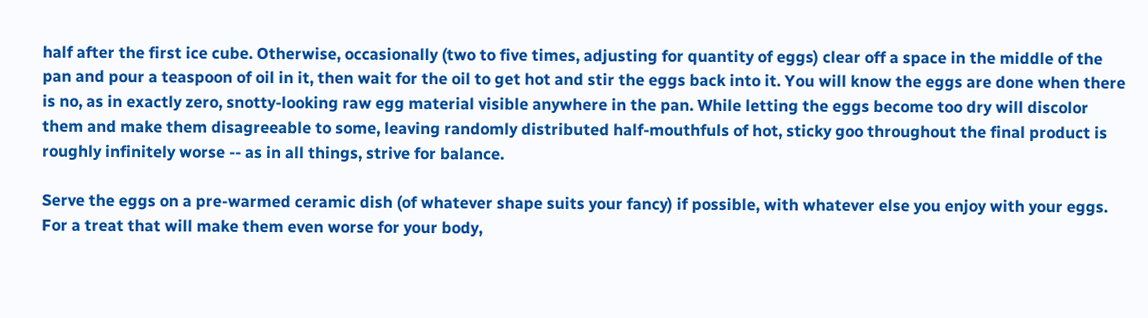half after the first ice cube. Otherwise, occasionally (two to five times, adjusting for quantity of eggs) clear off a space in the middle of the pan and pour a teaspoon of oil in it, then wait for the oil to get hot and stir the eggs back into it. You will know the eggs are done when there is no, as in exactly zero, snotty-looking raw egg material visible anywhere in the pan. While letting the eggs become too dry will discolor them and make them disagreeable to some, leaving randomly distributed half-mouthfuls of hot, sticky goo throughout the final product is roughly infinitely worse -- as in all things, strive for balance.

Serve the eggs on a pre-warmed ceramic dish (of whatever shape suits your fancy) if possible, with whatever else you enjoy with your eggs. For a treat that will make them even worse for your body,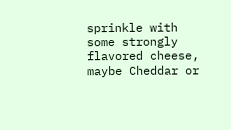sprinkle with some strongly flavored cheese, maybe Cheddar or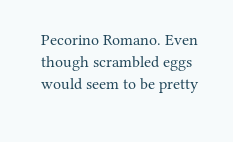Pecorino Romano. Even though scrambled eggs would seem to be pretty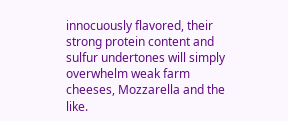innocuously flavored, their strong protein content and sulfur undertones will simply overwhelm weak farm cheeses, Mozzarella and the like.